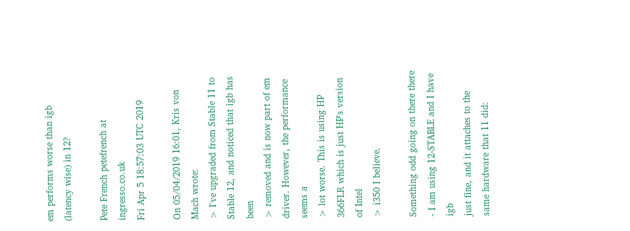em performs worse than igb (latency wise) in 12?

Pete French petefrench at ingresso.co.uk
Fri Apr 5 18:57:03 UTC 2019

On 05/04/2019 16:01, Kris von Mach wrote:
> I've upgraded from Stable 11 to Stable 12, and noticed that igb has been
> removed and is now part of em driver. However, the performance seems a
> lot worse. This is using HP 366FLR which is just HP's version of Intel
> i350 I believe.

Something odd going on there there - I am using 12-STABLE and I have igb
just fine, and it attaches to the same hardware that 11 did: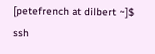[petefrench at dilbert ~]$ ssh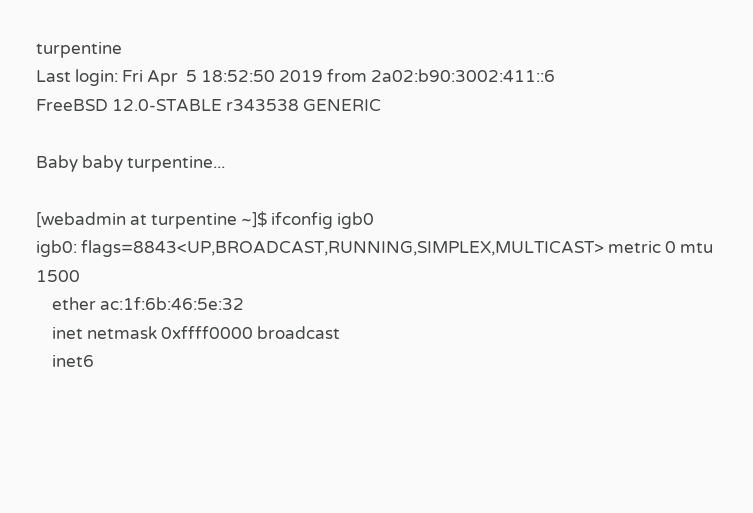turpentine
Last login: Fri Apr  5 18:52:50 2019 from 2a02:b90:3002:411::6
FreeBSD 12.0-STABLE r343538 GENERIC

Baby baby turpentine...

[webadmin at turpentine ~]$ ifconfig igb0
igb0: flags=8843<UP,BROADCAST,RUNNING,SIMPLEX,MULTICAST> metric 0 mtu 1500
    ether ac:1f:6b:46:5e:32
    inet netmask 0xffff0000 broadcast
    inet6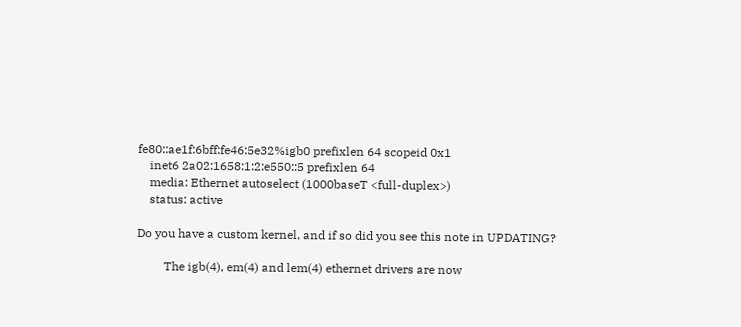fe80::ae1f:6bff:fe46:5e32%igb0 prefixlen 64 scopeid 0x1
    inet6 2a02:1658:1:2:e550::5 prefixlen 64
    media: Ethernet autoselect (1000baseT <full-duplex>)
    status: active

Do you have a custom kernel, and if so did you see this note in UPDATING?

         The igb(4), em(4) and lem(4) ethernet drivers are now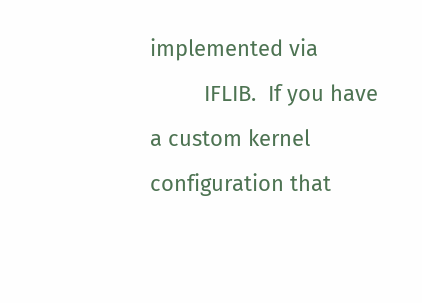implemented via
         IFLIB.  If you have a custom kernel configuration that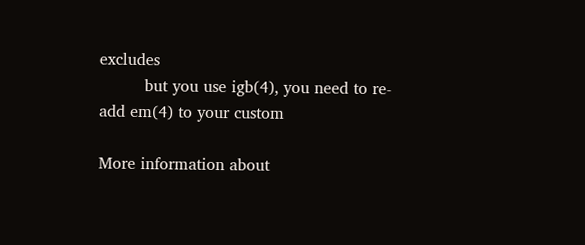excludes
         but you use igb(4), you need to re-add em(4) to your custom

More information about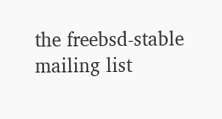the freebsd-stable mailing list